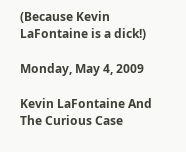(Because Kevin LaFontaine is a dick!)

Monday, May 4, 2009

Kevin LaFontaine And The Curious Case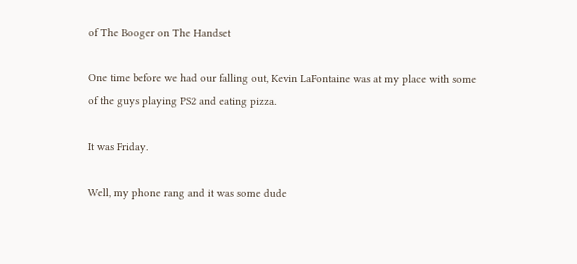of The Booger on The Handset

One time before we had our falling out, Kevin LaFontaine was at my place with some of the guys playing PS2 and eating pizza.

It was Friday.

Well, my phone rang and it was some dude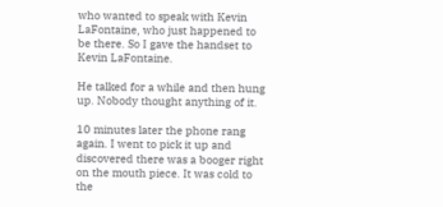who wanted to speak with Kevin LaFontaine, who just happened to be there. So I gave the handset to Kevin LaFontaine.

He talked for a while and then hung up. Nobody thought anything of it.

10 minutes later the phone rang again. I went to pick it up and discovered there was a booger right on the mouth piece. It was cold to the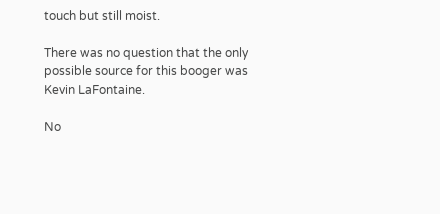touch but still moist.

There was no question that the only possible source for this booger was Kevin LaFontaine.

No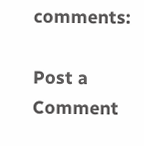comments:

Post a Comment